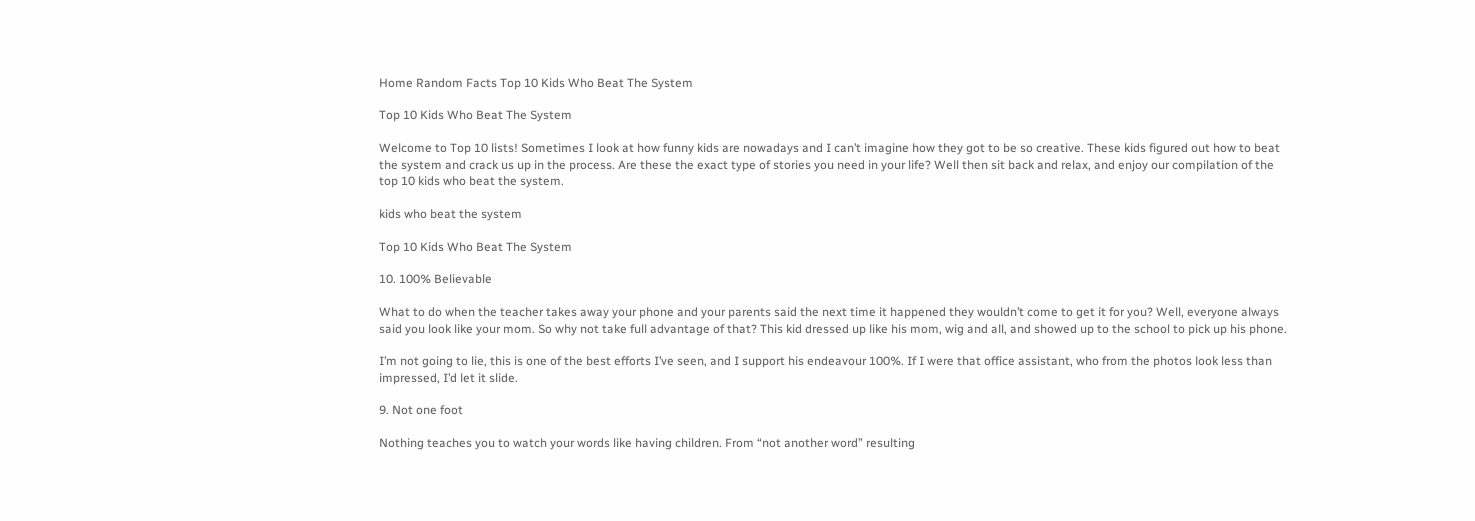Home Random Facts Top 10 Kids Who Beat The System

Top 10 Kids Who Beat The System

Welcome to Top 10 lists! Sometimes I look at how funny kids are nowadays and I can’t imagine how they got to be so creative. These kids figured out how to beat the system and crack us up in the process. Are these the exact type of stories you need in your life? Well then sit back and relax, and enjoy our compilation of the top 10 kids who beat the system.

kids who beat the system

Top 10 Kids Who Beat The System

10. 100% Believable

What to do when the teacher takes away your phone and your parents said the next time it happened they wouldn’t come to get it for you? Well, everyone always said you look like your mom. So why not take full advantage of that? This kid dressed up like his mom, wig and all, and showed up to the school to pick up his phone.

I’m not going to lie, this is one of the best efforts I’ve seen, and I support his endeavour 100%. If I were that office assistant, who from the photos look less than impressed, I’d let it slide.

9. Not one foot

Nothing teaches you to watch your words like having children. From “not another word” resulting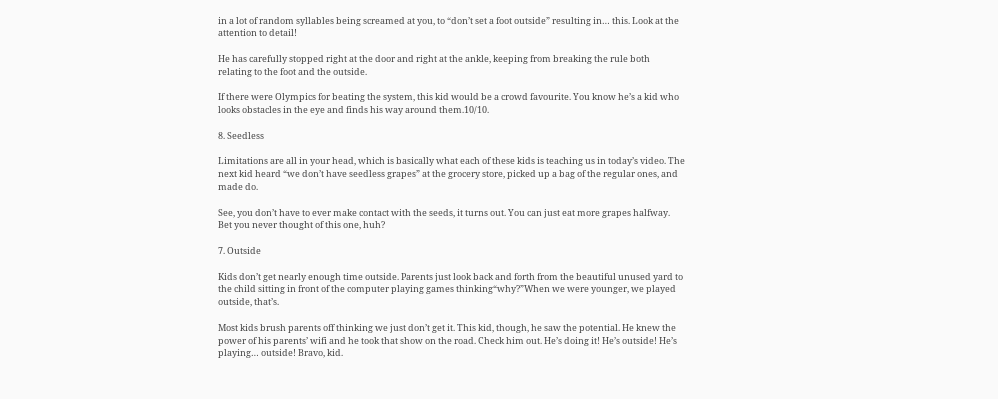in a lot of random syllables being screamed at you, to “don’t set a foot outside” resulting in… this. Look at the attention to detail!

He has carefully stopped right at the door and right at the ankle, keeping from breaking the rule both relating to the foot and the outside.

If there were Olympics for beating the system, this kid would be a crowd favourite. You know he’s a kid who looks obstacles in the eye and finds his way around them.10/10.

8. Seedless

Limitations are all in your head, which is basically what each of these kids is teaching us in today’s video. The next kid heard “we don’t have seedless grapes” at the grocery store, picked up a bag of the regular ones, and made do.

See, you don’t have to ever make contact with the seeds, it turns out. You can just eat more grapes halfway. Bet you never thought of this one, huh?

7. Outside

Kids don’t get nearly enough time outside. Parents just look back and forth from the beautiful unused yard to the child sitting in front of the computer playing games thinking“why?”When we were younger, we played outside, that’s.

Most kids brush parents off thinking we just don’t get it. This kid, though, he saw the potential. He knew the power of his parents’ wifi and he took that show on the road. Check him out. He’s doing it! He’s outside! He’s playing… outside! Bravo, kid.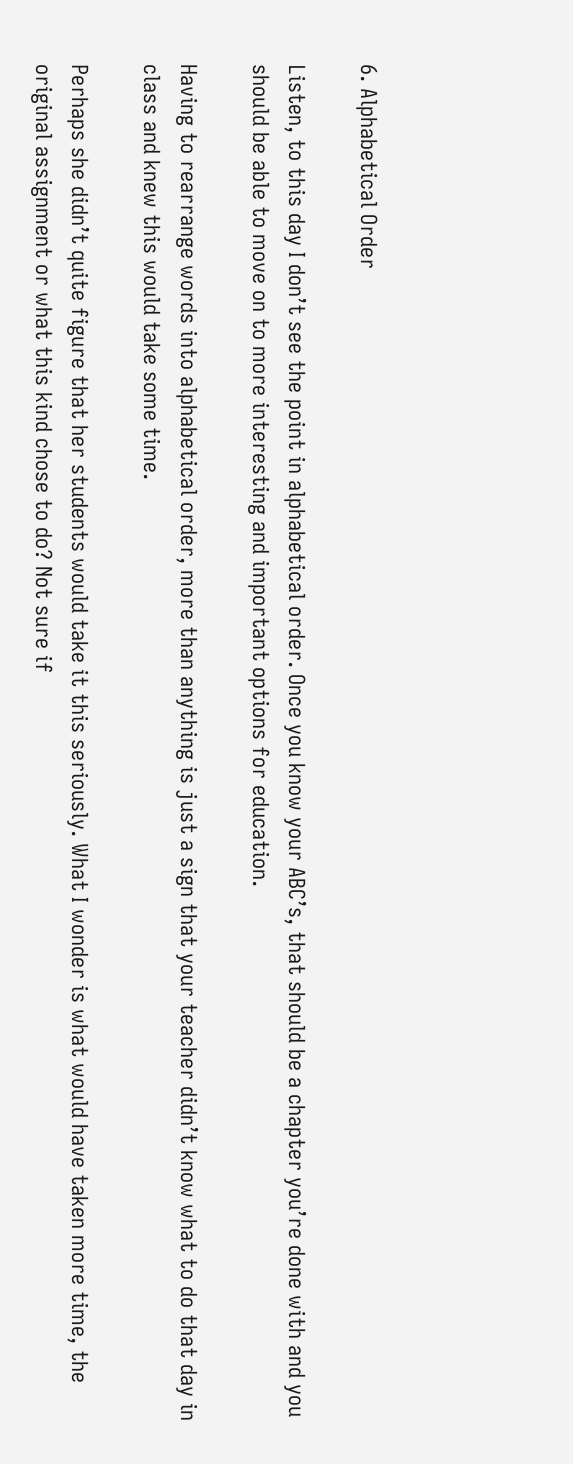6. Alphabetical Order

Listen, to this day I don’t see the point in alphabetical order. Once you know your ABC’s, that should be a chapter you’re done with and you should be able to move on to more interesting and important options for education.

Having to rearrange words into alphabetical order, more than anything is just a sign that your teacher didn’t know what to do that day in class and knew this would take some time.

Perhaps she didn’t quite figure that her students would take it this seriously. What I wonder is what would have taken more time, the original assignment or what this kind chose to do? Not sure if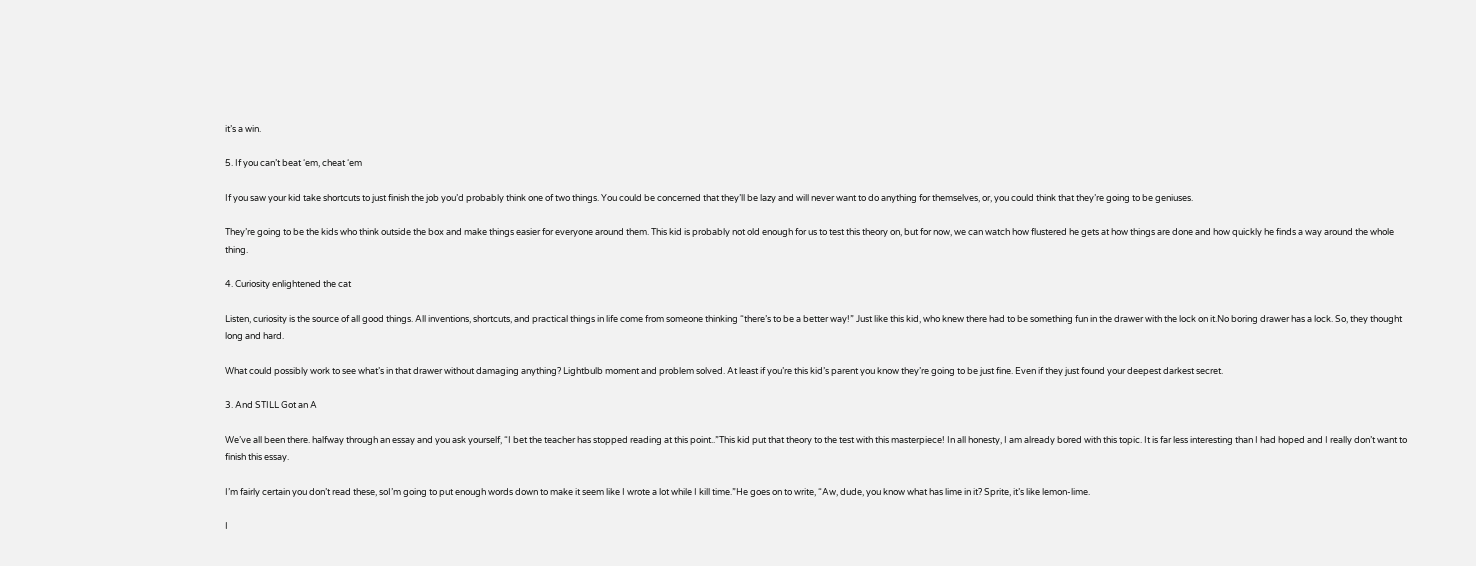it’s a win.

5. If you can’t beat ‘em, cheat ‘em

If you saw your kid take shortcuts to just finish the job you’d probably think one of two things. You could be concerned that they’ll be lazy and will never want to do anything for themselves, or, you could think that they’re going to be geniuses.

They’re going to be the kids who think outside the box and make things easier for everyone around them. This kid is probably not old enough for us to test this theory on, but for now, we can watch how flustered he gets at how things are done and how quickly he finds a way around the whole thing.

4. Curiosity enlightened the cat

Listen, curiosity is the source of all good things. All inventions, shortcuts, and practical things in life come from someone thinking “there’s to be a better way!” Just like this kid, who knew there had to be something fun in the drawer with the lock on it.No boring drawer has a lock. So, they thought long and hard.

What could possibly work to see what’s in that drawer without damaging anything? Lightbulb moment and problem solved. At least if you’re this kid’s parent you know they’re going to be just fine. Even if they just found your deepest darkest secret.

3. And STILL Got an A

We’ve all been there. halfway through an essay and you ask yourself, “I bet the teacher has stopped reading at this point..”This kid put that theory to the test with this masterpiece! In all honesty, I am already bored with this topic. It is far less interesting than I had hoped and I really don’t want to finish this essay.

I’m fairly certain you don’t read these, soI’m going to put enough words down to make it seem like I wrote a lot while I kill time.”He goes on to write, “Aw, dude, you know what has lime in it? Sprite, it’s like lemon-lime.

I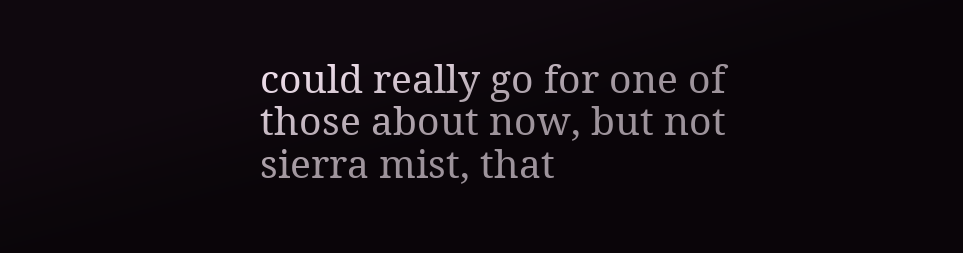could really go for one of those about now, but not sierra mist, that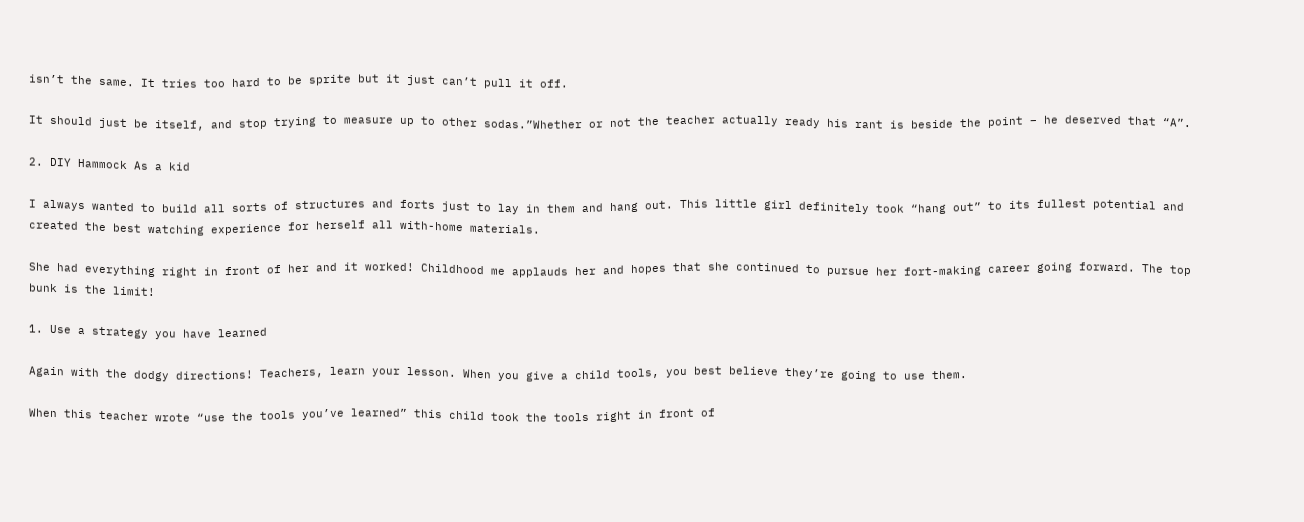isn’t the same. It tries too hard to be sprite but it just can’t pull it off.

It should just be itself, and stop trying to measure up to other sodas.”Whether or not the teacher actually ready his rant is beside the point – he deserved that “A”.

2. DIY Hammock As a kid

I always wanted to build all sorts of structures and forts just to lay in them and hang out. This little girl definitely took “hang out” to its fullest potential and created the best watching experience for herself all with-home materials.

She had everything right in front of her and it worked! Childhood me applauds her and hopes that she continued to pursue her fort-making career going forward. The top bunk is the limit!

1. Use a strategy you have learned

Again with the dodgy directions! Teachers, learn your lesson. When you give a child tools, you best believe they’re going to use them.

When this teacher wrote “use the tools you’ve learned” this child took the tools right in front of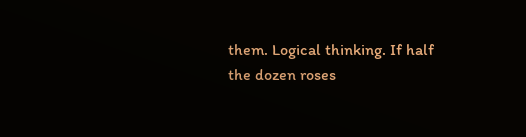them. Logical thinking. If half the dozen roses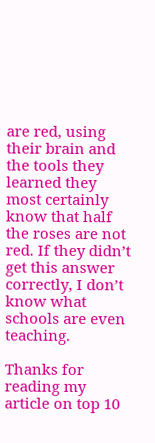are red, using their brain and the tools they learned they most certainly know that half the roses are not red. If they didn’t get this answer correctly, I don’t know what schools are even teaching.

Thanks for reading my article on top 10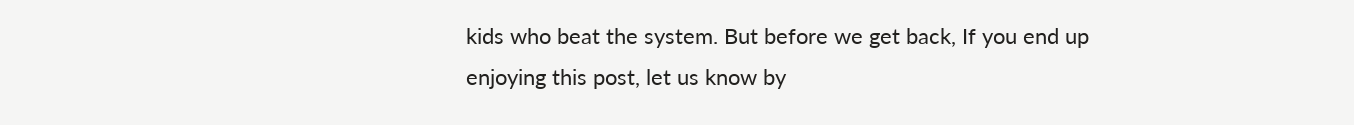kids who beat the system. But before we get back, If you end up enjoying this post, let us know by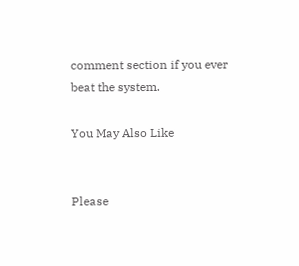comment section if you ever beat the system.

You May Also Like


Please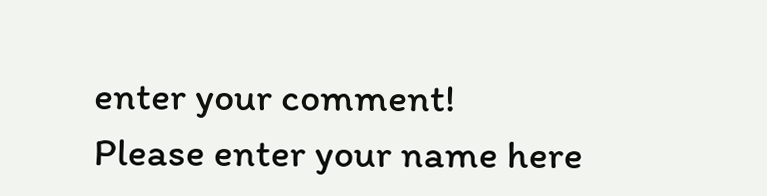enter your comment!
Please enter your name here